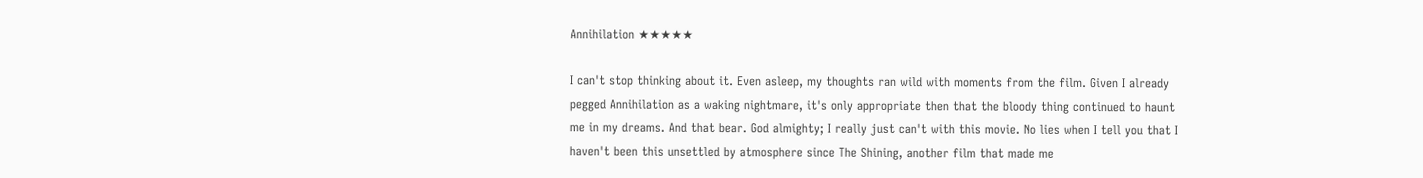Annihilation ★★★★★

I can't stop thinking about it. Even asleep, my thoughts ran wild with moments from the film. Given I already pegged Annihilation as a waking nightmare, it's only appropriate then that the bloody thing continued to haunt me in my dreams. And that bear. God almighty; I really just can't with this movie. No lies when I tell you that I haven't been this unsettled by atmosphere since The Shining, another film that made me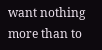want nothing more than to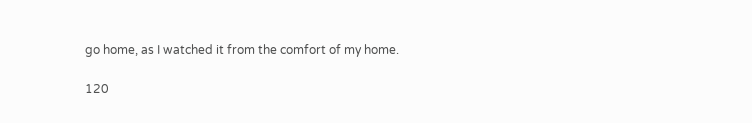go home, as I watched it from the comfort of my home.

120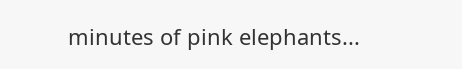minutes of pink elephants...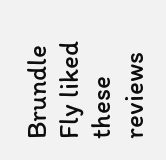Brundle Fly liked these reviews